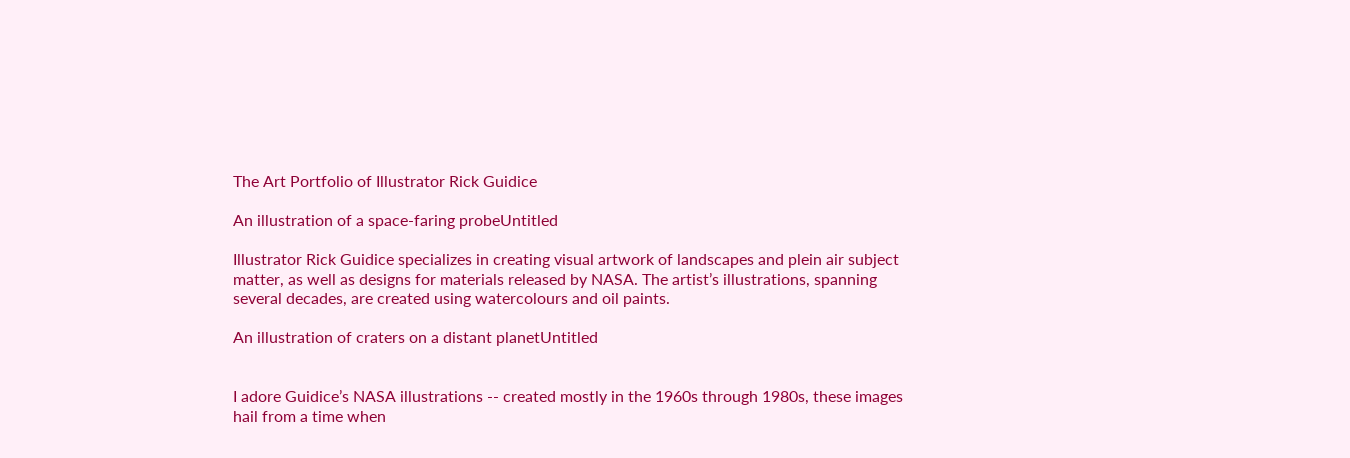The Art Portfolio of Illustrator Rick Guidice

An illustration of a space-faring probeUntitled

Illustrator Rick Guidice specializes in creating visual artwork of landscapes and plein air subject matter, as well as designs for materials released by NASA. The artist’s illustrations, spanning several decades, are created using watercolours and oil paints.

An illustration of craters on a distant planetUntitled


I adore Guidice’s NASA illustrations -- created mostly in the 1960s through 1980s, these images hail from a time when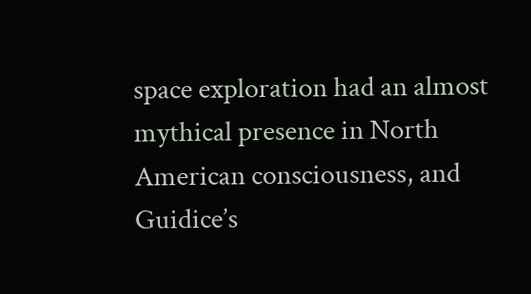space exploration had an almost mythical presence in North American consciousness, and Guidice’s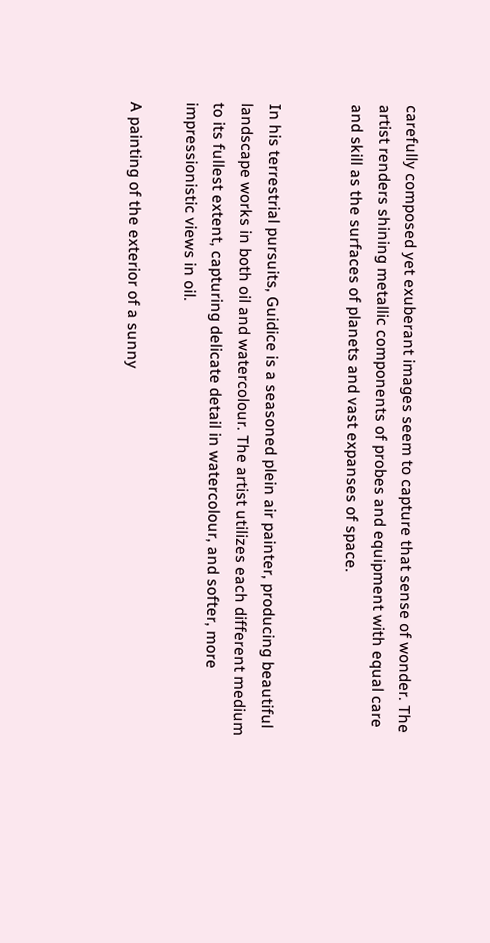carefully composed yet exuberant images seem to capture that sense of wonder. The artist renders shining metallic components of probes and equipment with equal care and skill as the surfaces of planets and vast expanses of space.


In his terrestrial pursuits, Guidice is a seasoned plein air painter, producing beautiful landscape works in both oil and watercolour. The artist utilizes each different medium to its fullest extent, capturing delicate detail in watercolour, and softer, more impressionistic views in oil.

A painting of the exterior of a sunny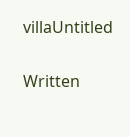villaUntitled

Written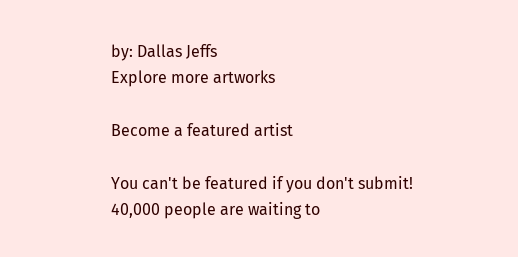by: Dallas Jeffs
Explore more artworks

Become a featured artist

You can't be featured if you don't submit!
40,000 people are waiting to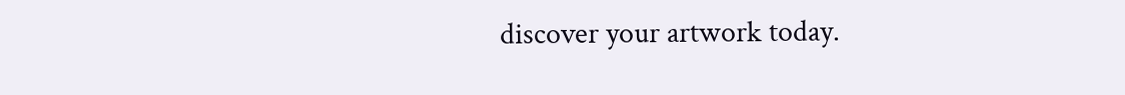discover your artwork today.